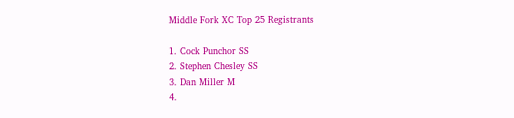Middle Fork XC Top 25 Registrants

1. Cock Punchor SS
2. Stephen Chesley SS
3. Dan Miller M
4.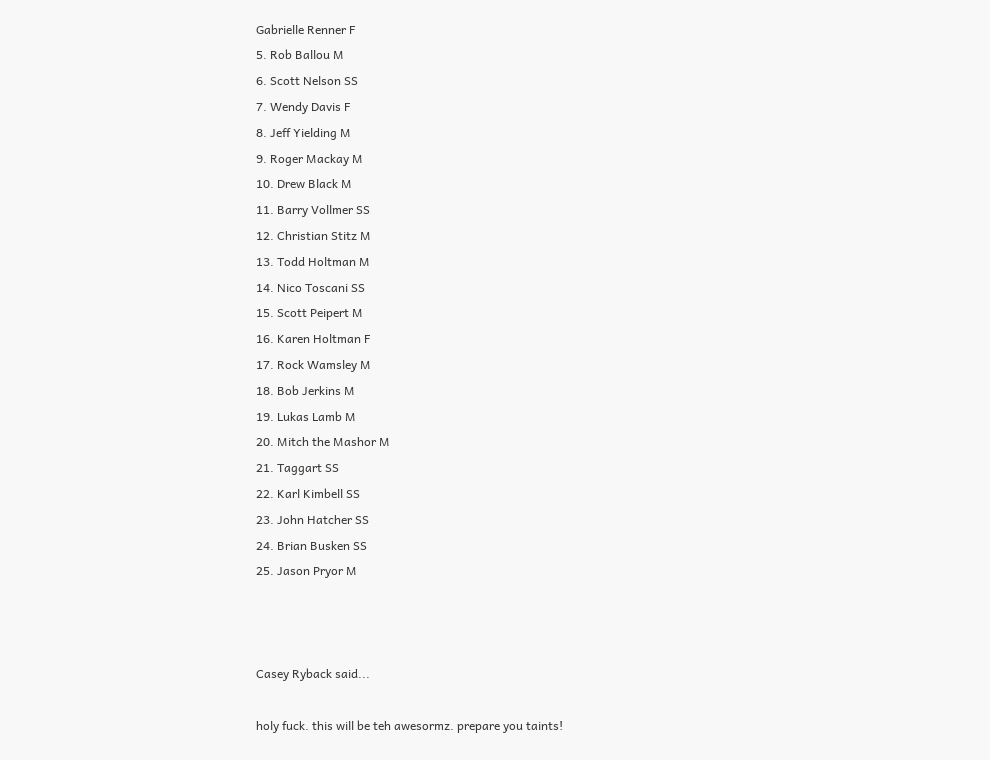Gabrielle Renner F
5. Rob Ballou M
6. Scott Nelson SS
7. Wendy Davis F
8. Jeff Yielding M
9. Roger Mackay M
10. Drew Black M
11. Barry Vollmer SS
12. Christian Stitz M
13. Todd Holtman M
14. Nico Toscani SS
15. Scott Peipert M
16. Karen Holtman F
17. Rock Wamsley M
18. Bob Jerkins M
19. Lukas Lamb M
20. Mitch the Mashor M
21. Taggart SS
22. Karl Kimbell SS
23. John Hatcher SS
24. Brian Busken SS
25. Jason Pryor M



Casey Ryback said...

holy fuck. this will be teh awesormz. prepare you taints!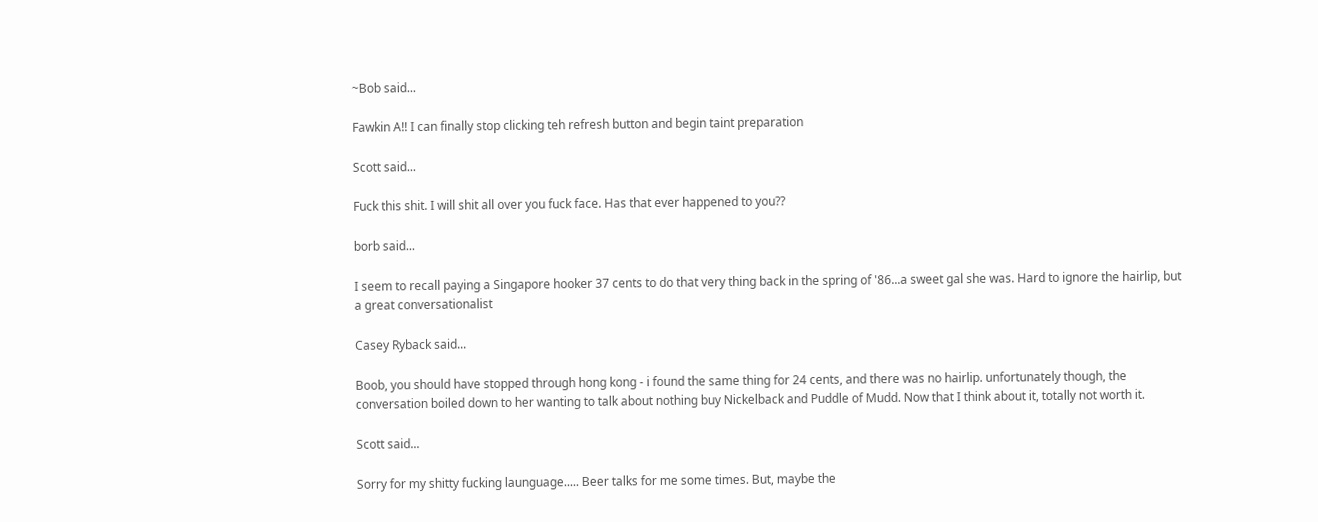~Bob said...

Fawkin A!! I can finally stop clicking teh refresh button and begin taint preparation

Scott said...

Fuck this shit. I will shit all over you fuck face. Has that ever happened to you??

borb said...

I seem to recall paying a Singapore hooker 37 cents to do that very thing back in the spring of '86...a sweet gal she was. Hard to ignore the hairlip, but a great conversationalist

Casey Ryback said...

Boob, you should have stopped through hong kong - i found the same thing for 24 cents, and there was no hairlip. unfortunately though, the conversation boiled down to her wanting to talk about nothing buy Nickelback and Puddle of Mudd. Now that I think about it, totally not worth it.

Scott said...

Sorry for my shitty fucking launguage..... Beer talks for me some times. But, maybe the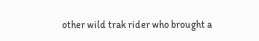other wild trak rider who brought a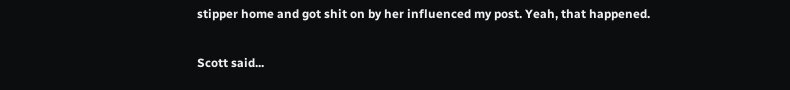stipper home and got shit on by her influenced my post. Yeah, that happened.

Scott said...